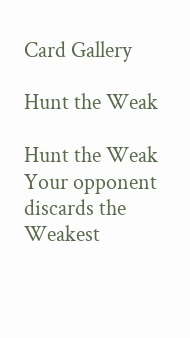Card Gallery

Hunt the Weak

Hunt the Weak
Your opponent discards the Weakest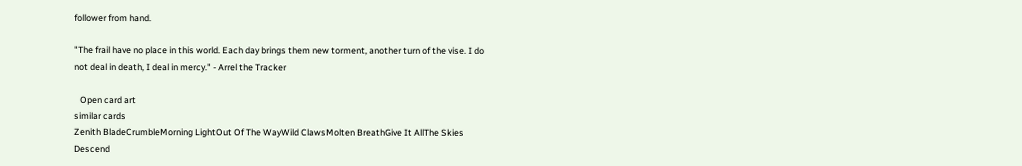follower from hand.

"The frail have no place in this world. Each day brings them new torment, another turn of the vise. I do not deal in death, I deal in mercy." - Arrel the Tracker

   Open card art
similar cards
Zenith BladeCrumbleMorning LightOut Of The WayWild ClawsMolten BreathGive It AllThe Skies Descend